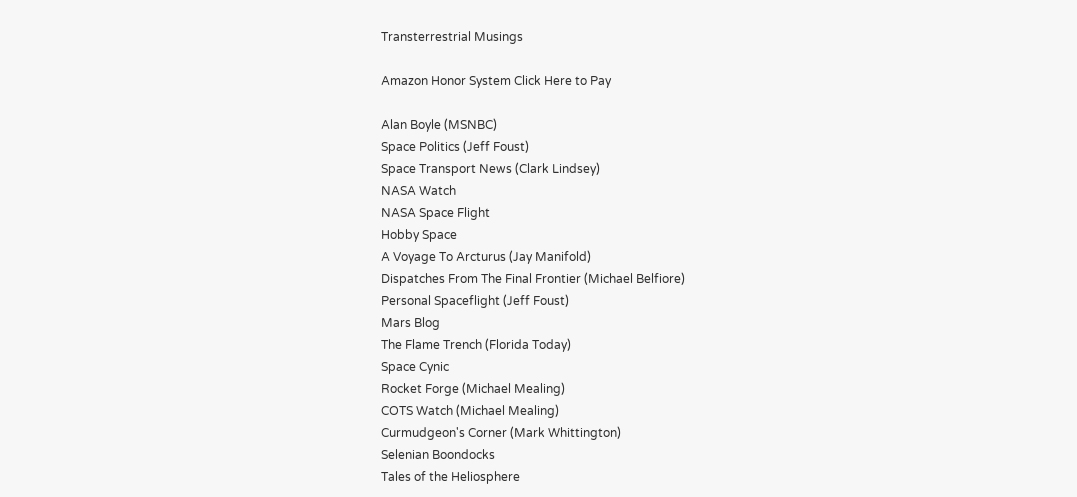Transterrestrial Musings

Amazon Honor System Click Here to Pay

Alan Boyle (MSNBC)
Space Politics (Jeff Foust)
Space Transport News (Clark Lindsey)
NASA Watch
NASA Space Flight
Hobby Space
A Voyage To Arcturus (Jay Manifold)
Dispatches From The Final Frontier (Michael Belfiore)
Personal Spaceflight (Jeff Foust)
Mars Blog
The Flame Trench (Florida Today)
Space Cynic
Rocket Forge (Michael Mealing)
COTS Watch (Michael Mealing)
Curmudgeon's Corner (Mark Whittington)
Selenian Boondocks
Tales of the Heliosphere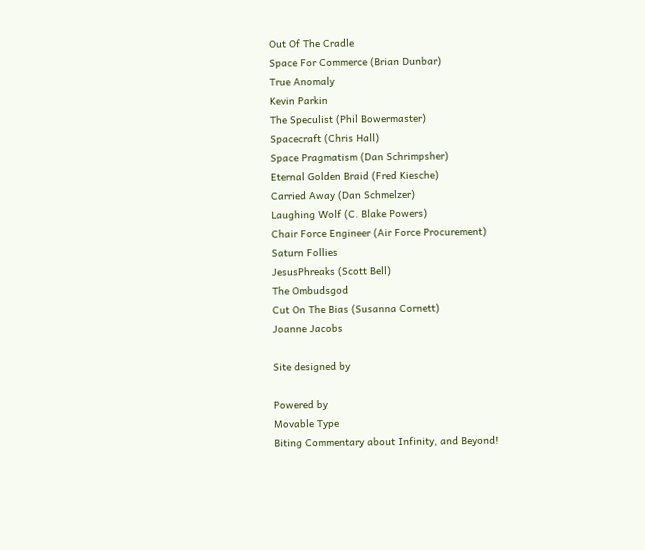Out Of The Cradle
Space For Commerce (Brian Dunbar)
True Anomaly
Kevin Parkin
The Speculist (Phil Bowermaster)
Spacecraft (Chris Hall)
Space Pragmatism (Dan Schrimpsher)
Eternal Golden Braid (Fred Kiesche)
Carried Away (Dan Schmelzer)
Laughing Wolf (C. Blake Powers)
Chair Force Engineer (Air Force Procurement)
Saturn Follies
JesusPhreaks (Scott Bell)
The Ombudsgod
Cut On The Bias (Susanna Cornett)
Joanne Jacobs

Site designed by

Powered by
Movable Type
Biting Commentary about Infinity, and Beyond!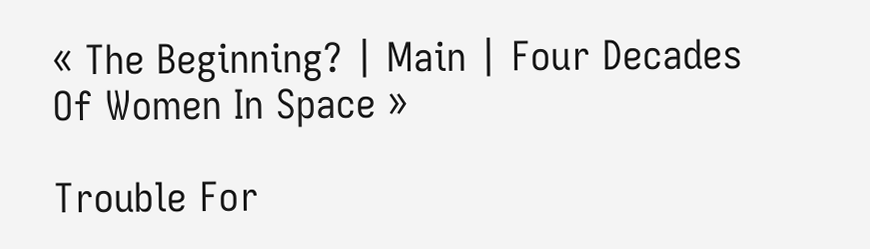« The Beginning? | Main | Four Decades Of Women In Space »

Trouble For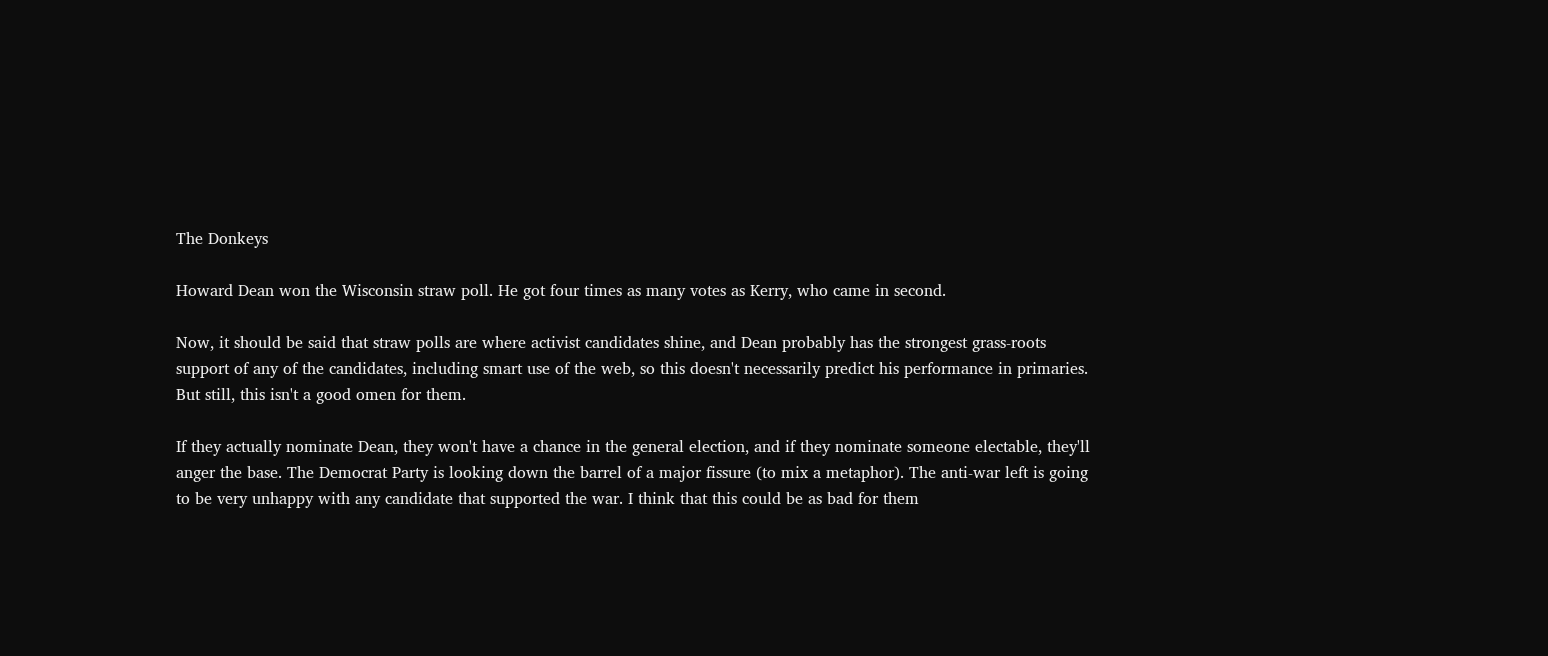The Donkeys

Howard Dean won the Wisconsin straw poll. He got four times as many votes as Kerry, who came in second.

Now, it should be said that straw polls are where activist candidates shine, and Dean probably has the strongest grass-roots support of any of the candidates, including smart use of the web, so this doesn't necessarily predict his performance in primaries. But still, this isn't a good omen for them.

If they actually nominate Dean, they won't have a chance in the general election, and if they nominate someone electable, they'll anger the base. The Democrat Party is looking down the barrel of a major fissure (to mix a metaphor). The anti-war left is going to be very unhappy with any candidate that supported the war. I think that this could be as bad for them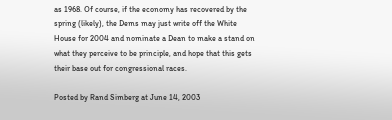as 1968. Of course, if the economy has recovered by the spring (likely), the Dems may just write off the White House for 2004 and nominate a Dean to make a stand on what they perceive to be principle, and hope that this gets their base out for congressional races.

Posted by Rand Simberg at June 14, 2003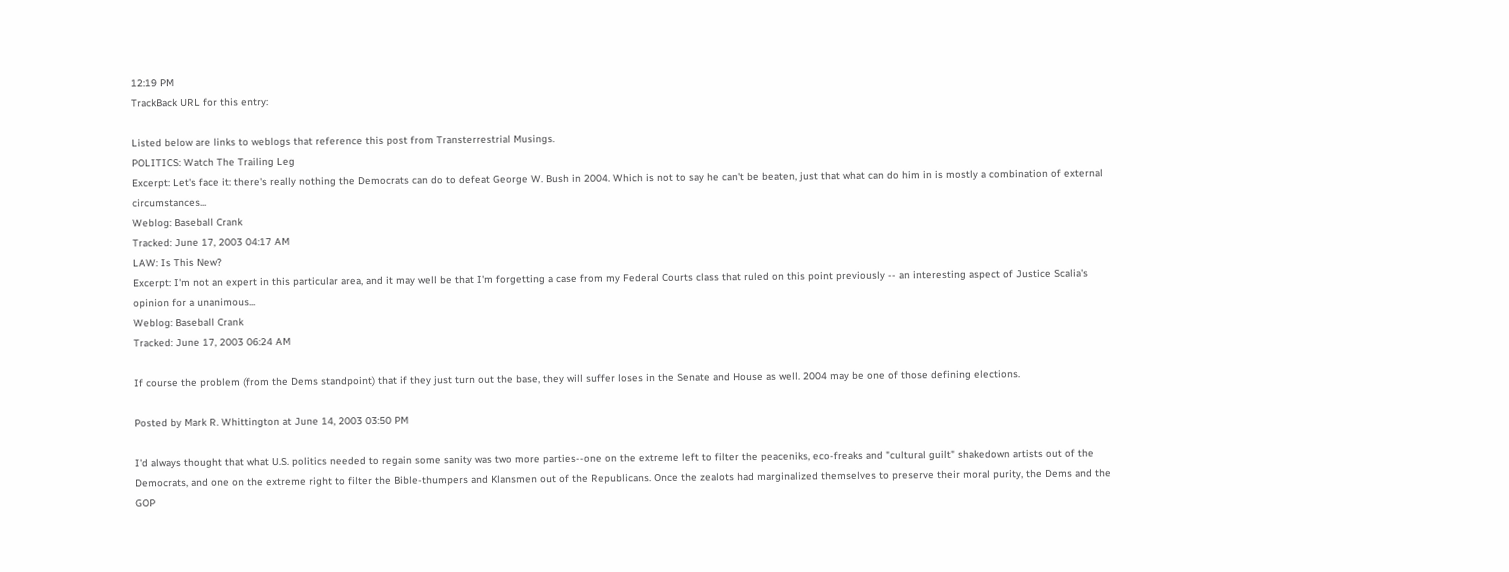12:19 PM
TrackBack URL for this entry:

Listed below are links to weblogs that reference this post from Transterrestrial Musings.
POLITICS: Watch The Trailing Leg
Excerpt: Let's face it: there's really nothing the Democrats can do to defeat George W. Bush in 2004. Which is not to say he can't be beaten, just that what can do him in is mostly a combination of external circumstances...
Weblog: Baseball Crank
Tracked: June 17, 2003 04:17 AM
LAW: Is This New?
Excerpt: I'm not an expert in this particular area, and it may well be that I'm forgetting a case from my Federal Courts class that ruled on this point previously -- an interesting aspect of Justice Scalia's opinion for a unanimous...
Weblog: Baseball Crank
Tracked: June 17, 2003 06:24 AM

If course the problem (from the Dems standpoint) that if they just turn out the base, they will suffer loses in the Senate and House as well. 2004 may be one of those defining elections.

Posted by Mark R. Whittington at June 14, 2003 03:50 PM

I'd always thought that what U.S. politics needed to regain some sanity was two more parties--one on the extreme left to filter the peaceniks, eco-freaks and "cultural guilt" shakedown artists out of the Democrats, and one on the extreme right to filter the Bible-thumpers and Klansmen out of the Republicans. Once the zealots had marginalized themselves to preserve their moral purity, the Dems and the GOP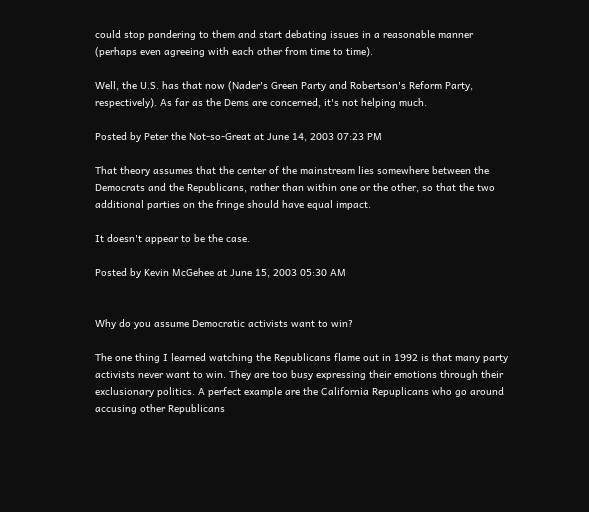could stop pandering to them and start debating issues in a reasonable manner (perhaps even agreeing with each other from time to time).

Well, the U.S. has that now (Nader's Green Party and Robertson's Reform Party, respectively). As far as the Dems are concerned, it's not helping much.

Posted by Peter the Not-so-Great at June 14, 2003 07:23 PM

That theory assumes that the center of the mainstream lies somewhere between the Democrats and the Republicans, rather than within one or the other, so that the two additional parties on the fringe should have equal impact.

It doesn't appear to be the case.

Posted by Kevin McGehee at June 15, 2003 05:30 AM


Why do you assume Democratic activists want to win?

The one thing I learned watching the Republicans flame out in 1992 is that many party activists never want to win. They are too busy expressing their emotions through their exclusionary politics. A perfect example are the California Repuplicans who go around accusing other Republicans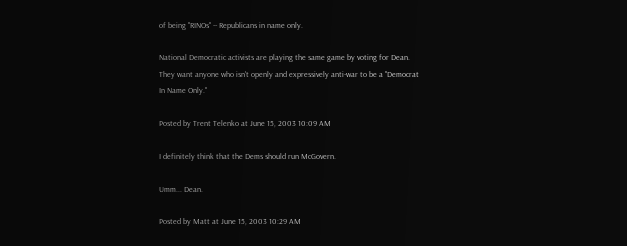of being "RINOs" -- Republicans in name only.

National Democratic activists are playing the same game by voting for Dean. They want anyone who isn't openly and expressively anti-war to be a "Democrat In Name Only."

Posted by Trent Telenko at June 15, 2003 10:09 AM

I definitely think that the Dems should run McGovern.

Umm... Dean.

Posted by Matt at June 15, 2003 10:29 AM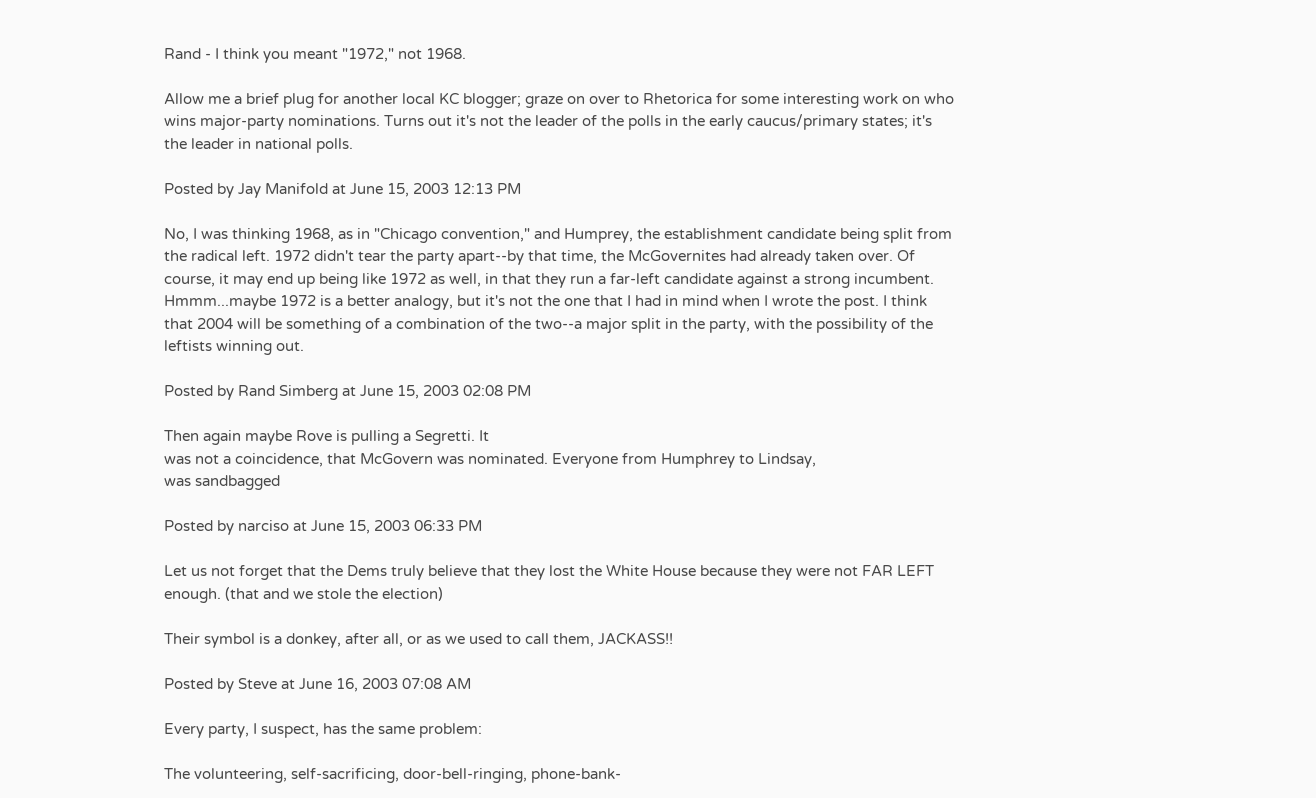Rand - I think you meant "1972," not 1968.

Allow me a brief plug for another local KC blogger; graze on over to Rhetorica for some interesting work on who wins major-party nominations. Turns out it's not the leader of the polls in the early caucus/primary states; it's the leader in national polls.

Posted by Jay Manifold at June 15, 2003 12:13 PM

No, I was thinking 1968, as in "Chicago convention," and Humprey, the establishment candidate being split from the radical left. 1972 didn't tear the party apart--by that time, the McGovernites had already taken over. Of course, it may end up being like 1972 as well, in that they run a far-left candidate against a strong incumbent. Hmmm...maybe 1972 is a better analogy, but it's not the one that I had in mind when I wrote the post. I think that 2004 will be something of a combination of the two--a major split in the party, with the possibility of the leftists winning out.

Posted by Rand Simberg at June 15, 2003 02:08 PM

Then again maybe Rove is pulling a Segretti. It
was not a coincidence, that McGovern was nominated. Everyone from Humphrey to Lindsay,
was sandbagged

Posted by narciso at June 15, 2003 06:33 PM

Let us not forget that the Dems truly believe that they lost the White House because they were not FAR LEFT enough. (that and we stole the election)

Their symbol is a donkey, after all, or as we used to call them, JACKASS!!

Posted by Steve at June 16, 2003 07:08 AM

Every party, I suspect, has the same problem:

The volunteering, self-sacrificing, door-bell-ringing, phone-bank-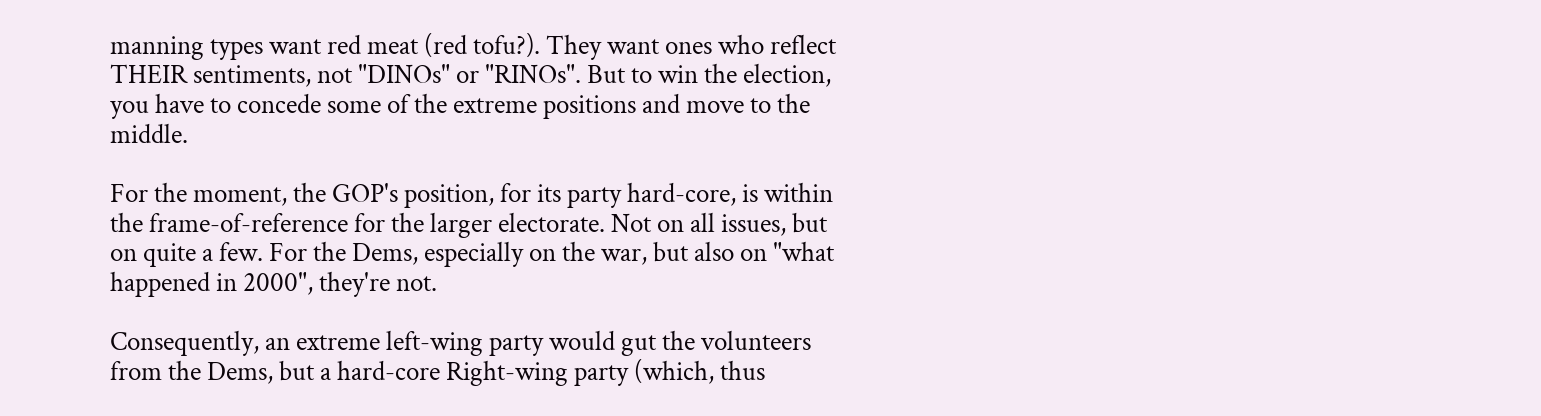manning types want red meat (red tofu?). They want ones who reflect THEIR sentiments, not "DINOs" or "RINOs". But to win the election, you have to concede some of the extreme positions and move to the middle.

For the moment, the GOP's position, for its party hard-core, is within the frame-of-reference for the larger electorate. Not on all issues, but on quite a few. For the Dems, especially on the war, but also on "what happened in 2000", they're not.

Consequently, an extreme left-wing party would gut the volunteers from the Dems, but a hard-core Right-wing party (which, thus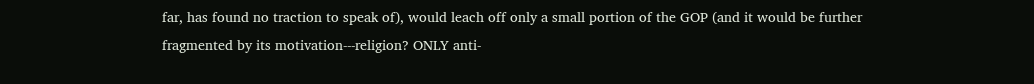far, has found no traction to speak of), would leach off only a small portion of the GOP (and it would be further fragmented by its motivation---religion? ONLY anti-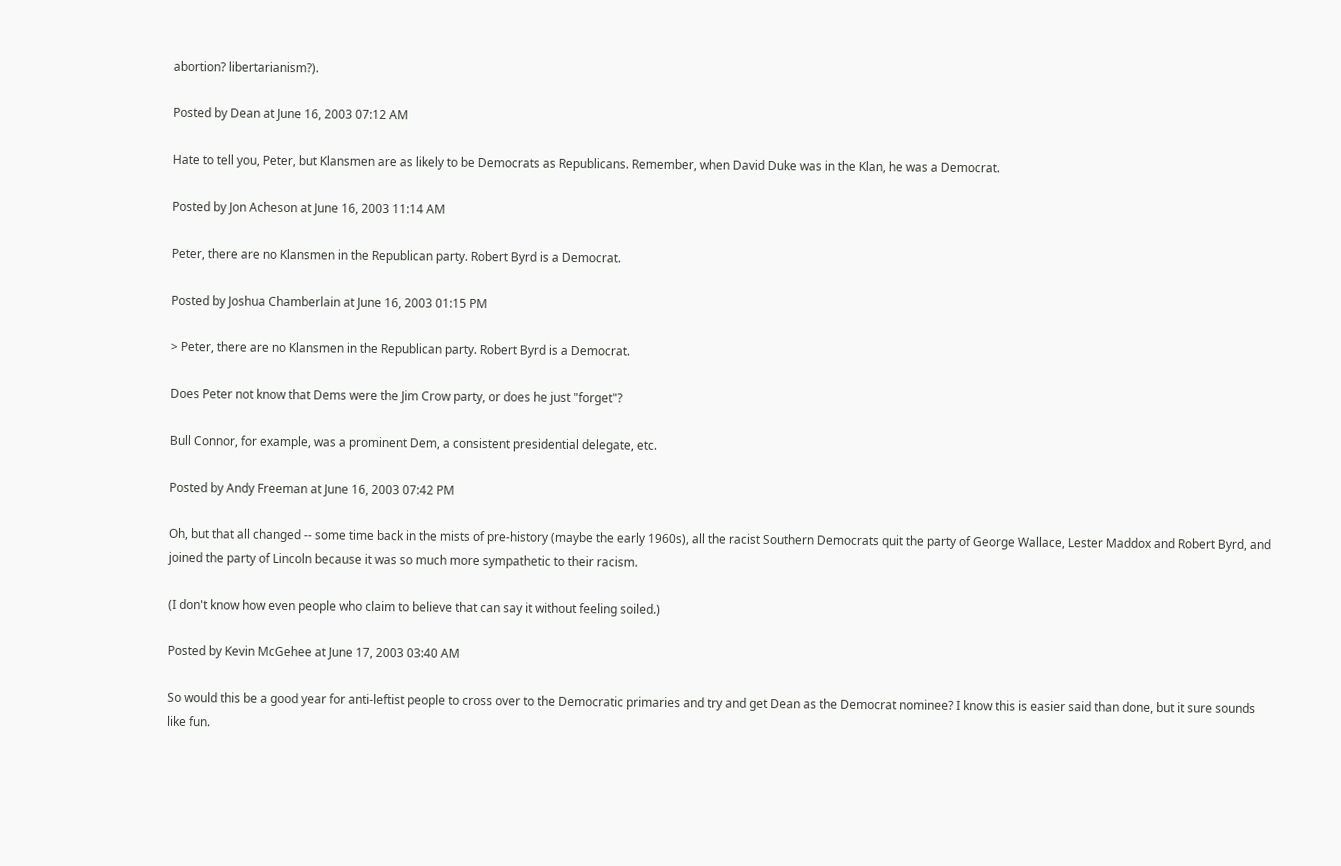abortion? libertarianism?).

Posted by Dean at June 16, 2003 07:12 AM

Hate to tell you, Peter, but Klansmen are as likely to be Democrats as Republicans. Remember, when David Duke was in the Klan, he was a Democrat.

Posted by Jon Acheson at June 16, 2003 11:14 AM

Peter, there are no Klansmen in the Republican party. Robert Byrd is a Democrat.

Posted by Joshua Chamberlain at June 16, 2003 01:15 PM

> Peter, there are no Klansmen in the Republican party. Robert Byrd is a Democrat.

Does Peter not know that Dems were the Jim Crow party, or does he just "forget"?

Bull Connor, for example, was a prominent Dem, a consistent presidential delegate, etc.

Posted by Andy Freeman at June 16, 2003 07:42 PM

Oh, but that all changed -- some time back in the mists of pre-history (maybe the early 1960s), all the racist Southern Democrats quit the party of George Wallace, Lester Maddox and Robert Byrd, and joined the party of Lincoln because it was so much more sympathetic to their racism.

(I don't know how even people who claim to believe that can say it without feeling soiled.)

Posted by Kevin McGehee at June 17, 2003 03:40 AM

So would this be a good year for anti-leftist people to cross over to the Democratic primaries and try and get Dean as the Democrat nominee? I know this is easier said than done, but it sure sounds like fun.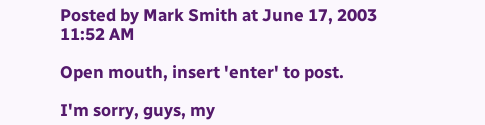Posted by Mark Smith at June 17, 2003 11:52 AM

Open mouth, insert 'enter' to post.

I'm sorry, guys, my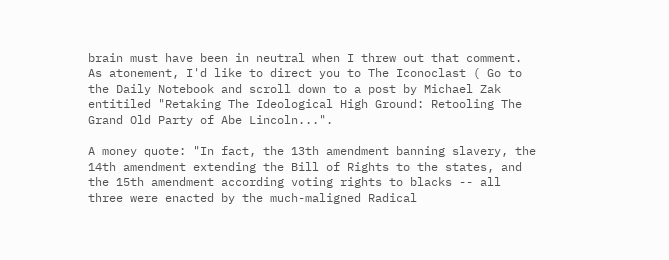brain must have been in neutral when I threw out that comment. As atonement, I'd like to direct you to The Iconoclast ( Go to the Daily Notebook and scroll down to a post by Michael Zak entitiled "Retaking The Ideological High Ground: Retooling The Grand Old Party of Abe Lincoln...".

A money quote: "In fact, the 13th amendment banning slavery, the 14th amendment extending the Bill of Rights to the states, and the 15th amendment according voting rights to blacks -- all three were enacted by the much-maligned Radical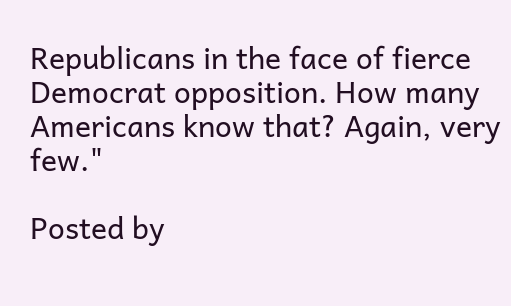Republicans in the face of fierce Democrat opposition. How many Americans know that? Again, very few."

Posted by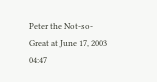Peter the Not-so-Great at June 17, 2003 04:47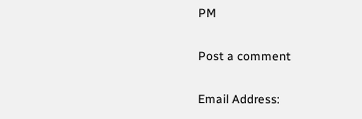PM

Post a comment

Email Address: